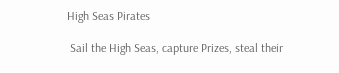High Seas Pirates

 Sail the High Seas, capture Prizes, steal their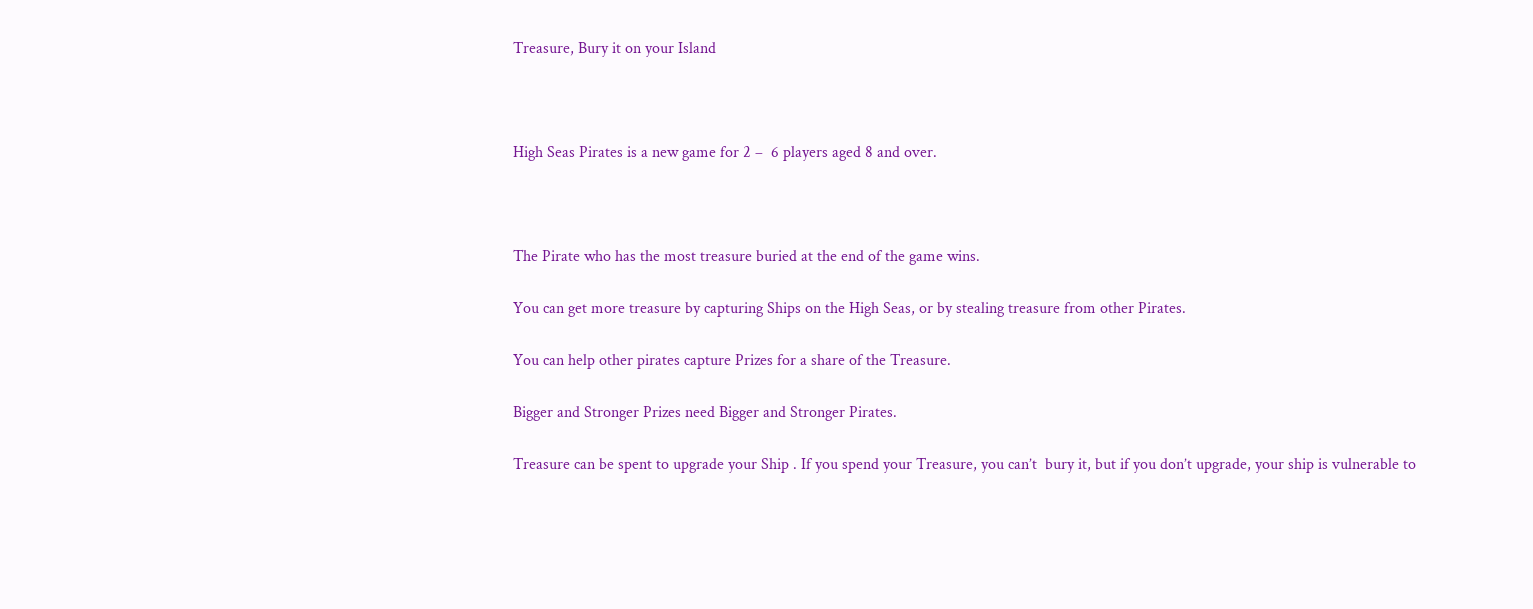Treasure, Bury it on your Island



High Seas Pirates is a new game for 2 –  6 players aged 8 and over.



The Pirate who has the most treasure buried at the end of the game wins.

You can get more treasure by capturing Ships on the High Seas, or by stealing treasure from other Pirates.

You can help other pirates capture Prizes for a share of the Treasure.

Bigger and Stronger Prizes need Bigger and Stronger Pirates.

Treasure can be spent to upgrade your Ship . If you spend your Treasure, you can’t  bury it, but if you don’t upgrade, your ship is vulnerable to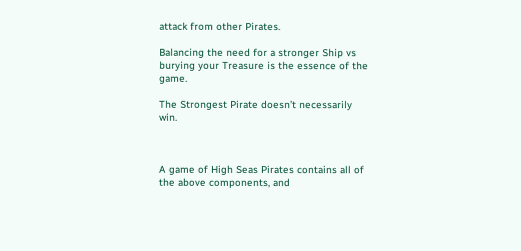attack from other Pirates.

Balancing the need for a stronger Ship vs burying your Treasure is the essence of the game.

The Strongest Pirate doesn’t necessarily win.



A game of High Seas Pirates contains all of the above components, and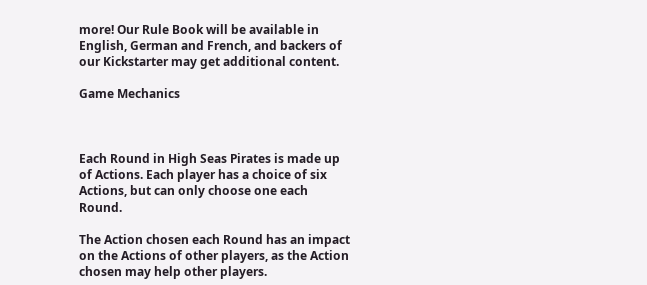more! Our Rule Book will be available in English, German and French, and backers of our Kickstarter may get additional content.

Game Mechanics



Each Round in High Seas Pirates is made up of Actions. Each player has a choice of six Actions, but can only choose one each Round.

The Action chosen each Round has an impact on the Actions of other players, as the Action chosen may help other players.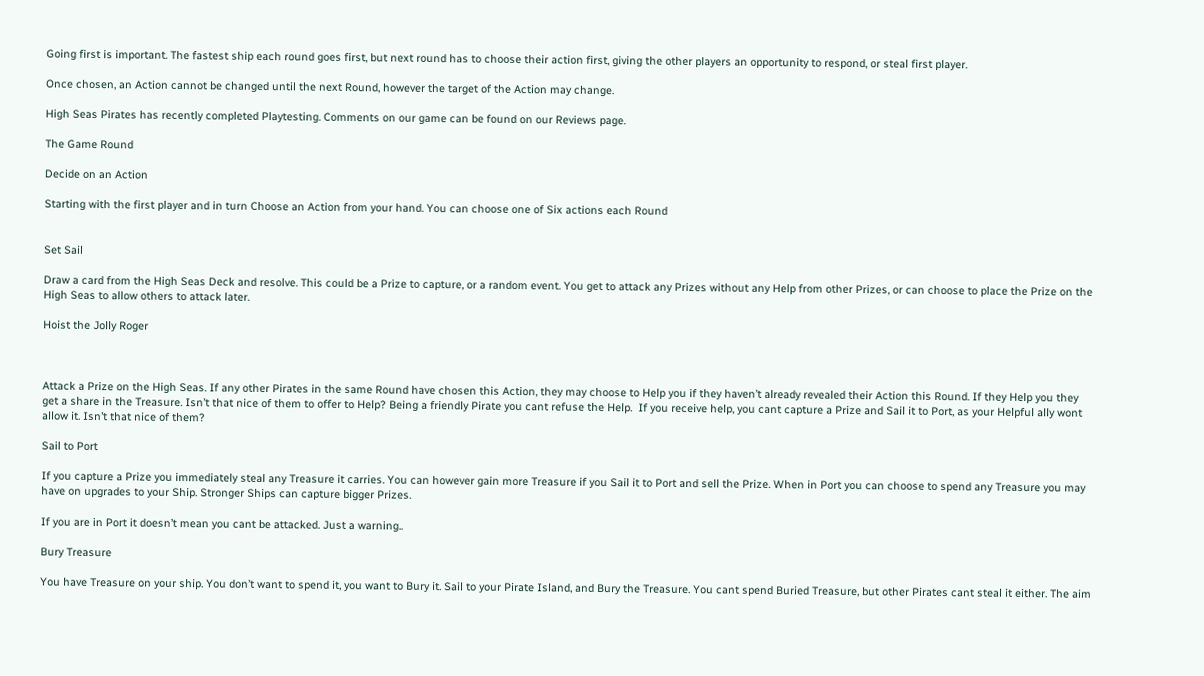Going first is important. The fastest ship each round goes first, but next round has to choose their action first, giving the other players an opportunity to respond, or steal first player.

Once chosen, an Action cannot be changed until the next Round, however the target of the Action may change.

High Seas Pirates has recently completed Playtesting. Comments on our game can be found on our Reviews page.

The Game Round

Decide on an Action

Starting with the first player and in turn Choose an Action from your hand. You can choose one of Six actions each Round


Set Sail

Draw a card from the High Seas Deck and resolve. This could be a Prize to capture, or a random event. You get to attack any Prizes without any Help from other Prizes, or can choose to place the Prize on the High Seas to allow others to attack later.

Hoist the Jolly Roger



Attack a Prize on the High Seas. If any other Pirates in the same Round have chosen this Action, they may choose to Help you if they haven’t already revealed their Action this Round. If they Help you they get a share in the Treasure. Isn’t that nice of them to offer to Help? Being a friendly Pirate you cant refuse the Help.  If you receive help, you cant capture a Prize and Sail it to Port, as your Helpful ally wont allow it. Isn’t that nice of them?

Sail to Port

If you capture a Prize you immediately steal any Treasure it carries. You can however gain more Treasure if you Sail it to Port and sell the Prize. When in Port you can choose to spend any Treasure you may have on upgrades to your Ship. Stronger Ships can capture bigger Prizes.

If you are in Port it doesn’t mean you cant be attacked. Just a warning..

Bury Treasure

You have Treasure on your ship. You don’t want to spend it, you want to Bury it. Sail to your Pirate Island, and Bury the Treasure. You cant spend Buried Treasure, but other Pirates cant steal it either. The aim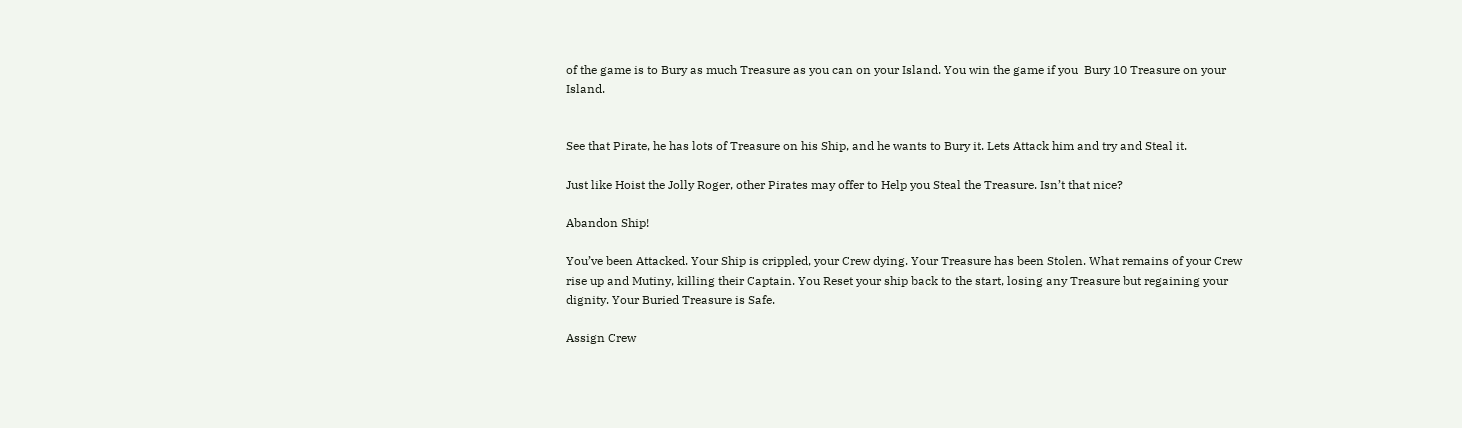of the game is to Bury as much Treasure as you can on your Island. You win the game if you  Bury 10 Treasure on your Island.


See that Pirate, he has lots of Treasure on his Ship, and he wants to Bury it. Lets Attack him and try and Steal it.

Just like Hoist the Jolly Roger, other Pirates may offer to Help you Steal the Treasure. Isn’t that nice?

Abandon Ship!

You’ve been Attacked. Your Ship is crippled, your Crew dying. Your Treasure has been Stolen. What remains of your Crew rise up and Mutiny, killing their Captain. You Reset your ship back to the start, losing any Treasure but regaining your dignity. Your Buried Treasure is Safe.

Assign Crew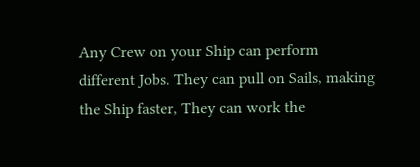Any Crew on your Ship can perform different Jobs. They can pull on Sails, making the Ship faster, They can work the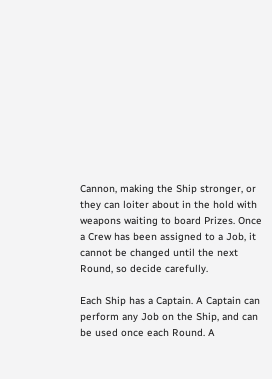Cannon, making the Ship stronger, or they can loiter about in the hold with weapons waiting to board Prizes. Once a Crew has been assigned to a Job, it cannot be changed until the next Round, so decide carefully.

Each Ship has a Captain. A Captain can perform any Job on the Ship, and can be used once each Round. A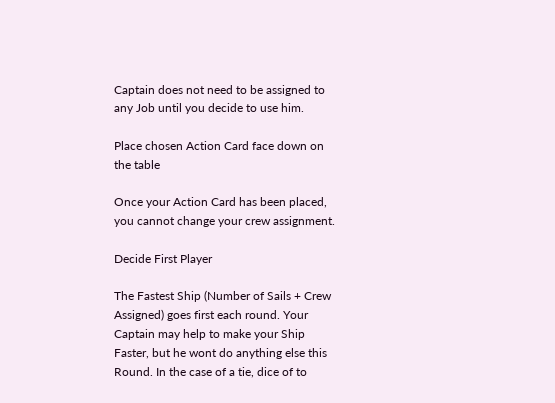Captain does not need to be assigned to any Job until you decide to use him.

Place chosen Action Card face down on the table

Once your Action Card has been placed, you cannot change your crew assignment.

Decide First Player

The Fastest Ship (Number of Sails + Crew Assigned) goes first each round. Your Captain may help to make your Ship Faster, but he wont do anything else this Round. In the case of a tie, dice of to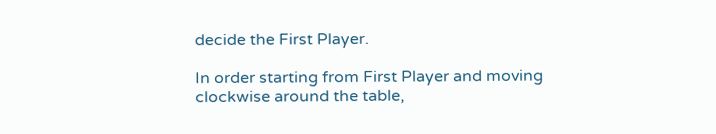decide the First Player.

In order starting from First Player and moving clockwise around the table,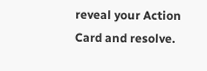reveal your Action Card and resolve.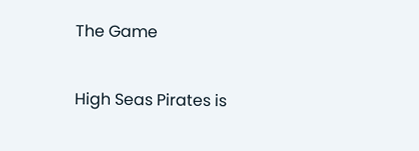The Game

High Seas Pirates is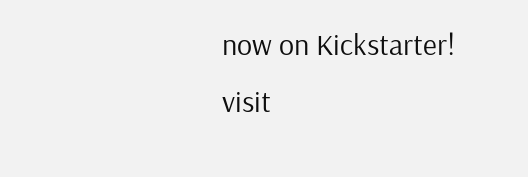now on Kickstarter!  visit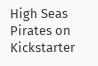High Seas Pirates on Kickstarter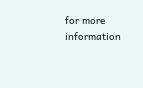for more information